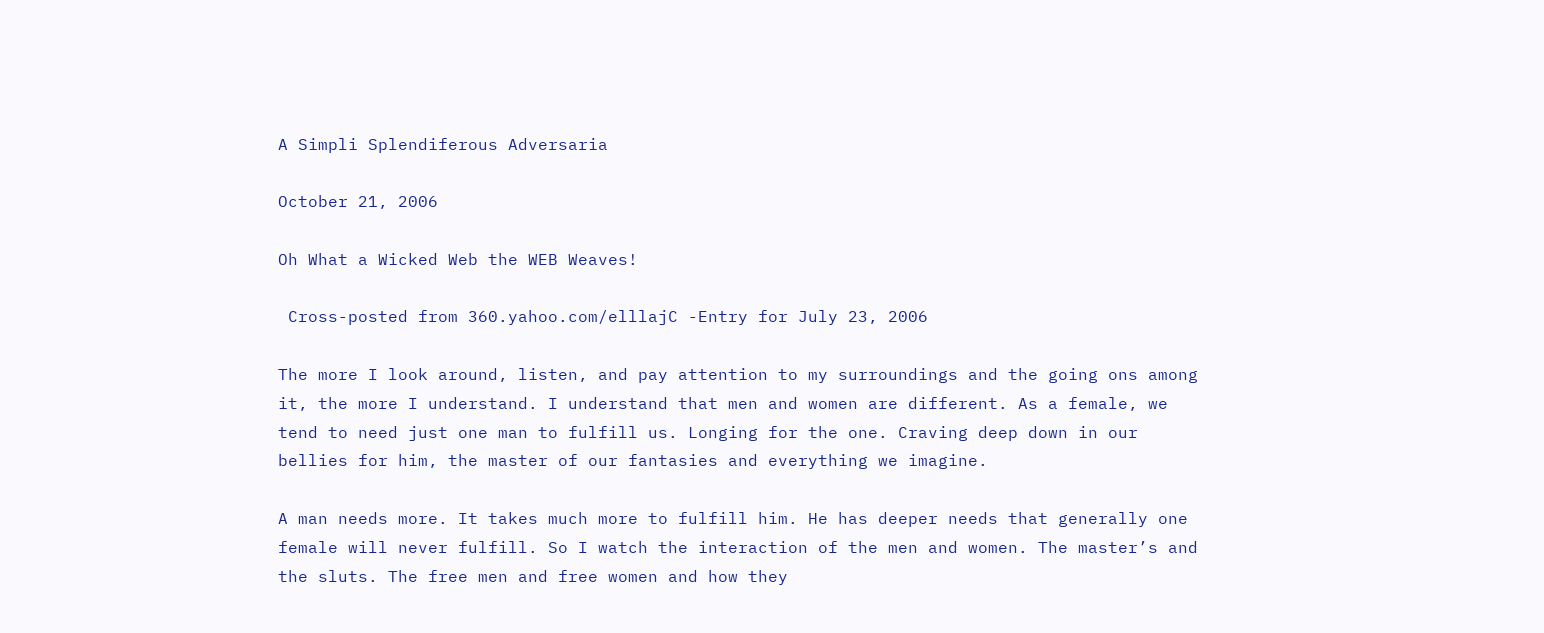A Simpli Splendiferous Adversaria

October 21, 2006

Oh What a Wicked Web the WEB Weaves!

 Cross-posted from 360.yahoo.com/elllajC -Entry for July 23, 2006

The more I look around, listen, and pay attention to my surroundings and the going ons among it, the more I understand. I understand that men and women are different. As a female, we tend to need just one man to fulfill us. Longing for the one. Craving deep down in our bellies for him, the master of our fantasies and everything we imagine.

A man needs more. It takes much more to fulfill him. He has deeper needs that generally one female will never fulfill. So I watch the interaction of the men and women. The master’s and the sluts. The free men and free women and how they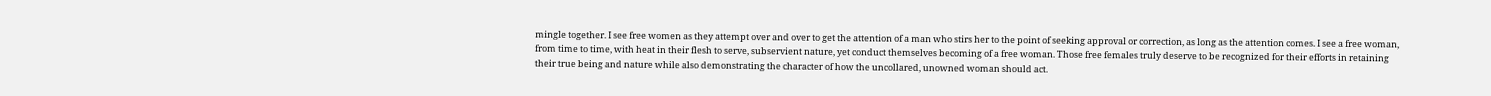mingle together. I see free women as they attempt over and over to get the attention of a man who stirs her to the point of seeking approval or correction, as long as the attention comes. I see a free woman, from time to time, with heat in their flesh to serve, subservient nature, yet conduct themselves becoming of a free woman. Those free females truly deserve to be recognized for their efforts in retaining their true being and nature while also demonstrating the character of how the uncollared, unowned woman should act.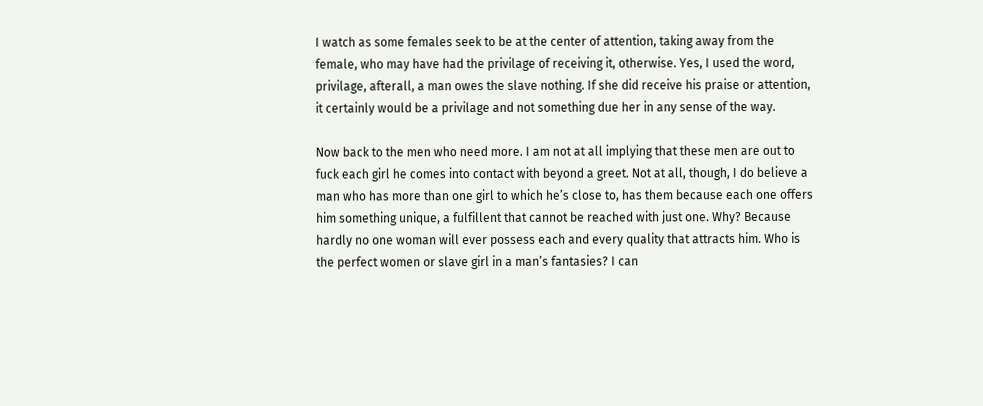I watch as some females seek to be at the center of attention, taking away from the female, who may have had the privilage of receiving it, otherwise. Yes, I used the word, privilage, afterall, a man owes the slave nothing. If she did receive his praise or attention, it certainly would be a privilage and not something due her in any sense of the way.

Now back to the men who need more. I am not at all implying that these men are out to fuck each girl he comes into contact with beyond a greet. Not at all, though, I do believe a man who has more than one girl to which he’s close to, has them because each one offers him something unique, a fulfillent that cannot be reached with just one. Why? Because hardly no one woman will ever possess each and every quality that attracts him. Who is the perfect women or slave girl in a man’s fantasies? I can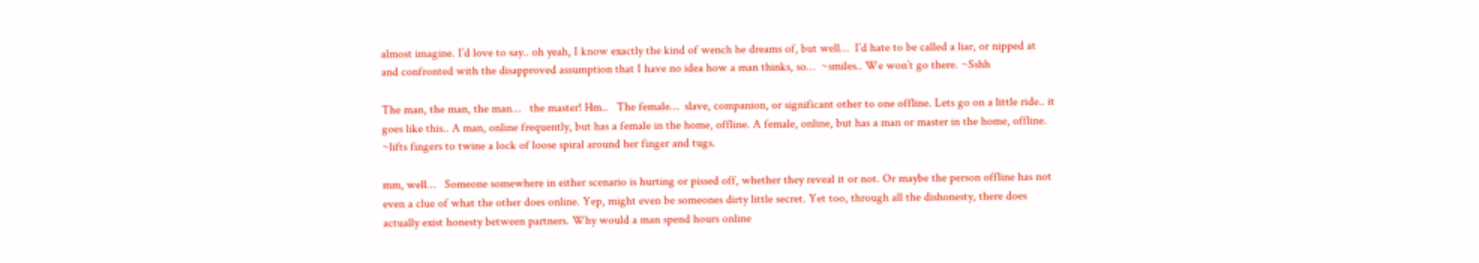almost imagine. I’d love to say.. oh yeah, I know exactly the kind of wench he dreams of, but well…  I’d hate to be called a liar, or nipped at and confronted with the disapproved assumption that I have no idea how a man thinks, so…  ~smiles.. We won’t go there. ~Sshh

The man, the man, the man…   the master! Hm..   The female…  slave, companion, or significant other to one offline. Lets go on a little ride.. it goes like this.. A man, online frequently, but has a female in the home, offline. A female, online, but has a man or master in the home, offline.  ~lifts fingers to twine a lock of loose spiral around her finger and tugs.

mm, well…   Someone somewhere in either scenario is hurting or pissed off, whether they reveal it or not. Or maybe the person offline has not even a clue of what the other does online. Yep, might even be someones dirty little secret. Yet too, through all the dishonesty, there does actually exist honesty between partners. Why would a man spend hours online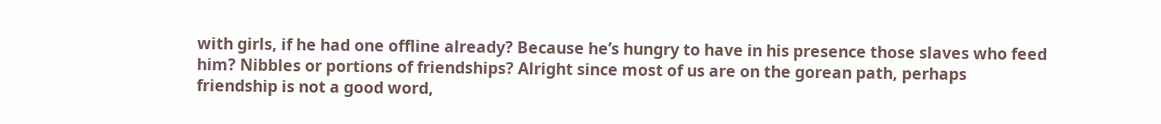with girls, if he had one offline already? Because he’s hungry to have in his presence those slaves who feed him? Nibbles or portions of friendships? Alright since most of us are on the gorean path, perhaps friendship is not a good word,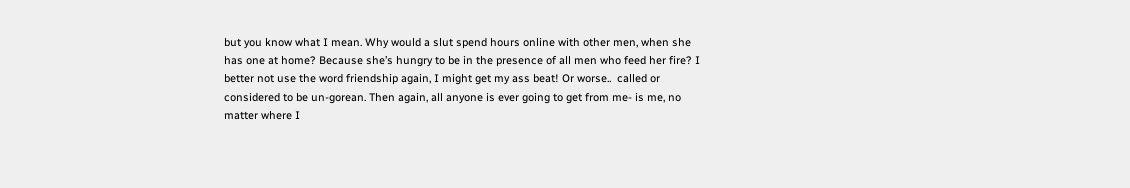but you know what I mean. Why would a slut spend hours online with other men, when she has one at home? Because she’s hungry to be in the presence of all men who feed her fire? I better not use the word friendship again, I might get my ass beat! Or worse..  called or considered to be un-gorean. Then again, all anyone is ever going to get from me- is me, no matter where I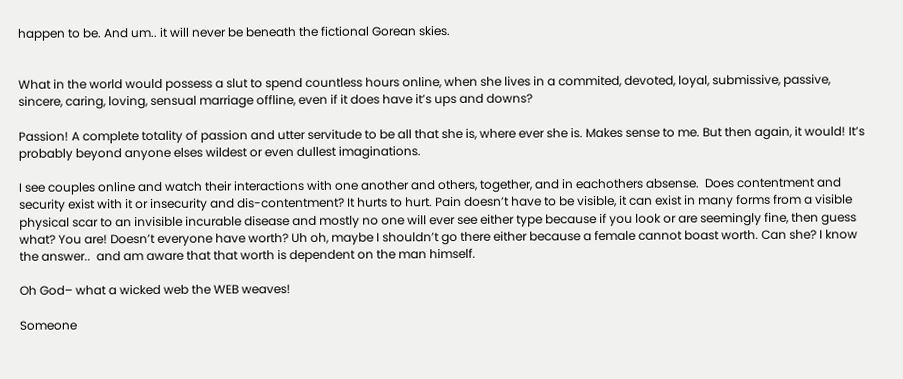happen to be. And um.. it will never be beneath the fictional Gorean skies.


What in the world would possess a slut to spend countless hours online, when she lives in a commited, devoted, loyal, submissive, passive, sincere, caring, loving, sensual marriage offline, even if it does have it’s ups and downs?

Passion! A complete totality of passion and utter servitude to be all that she is, where ever she is. Makes sense to me. But then again, it would! It’s probably beyond anyone elses wildest or even dullest imaginations.

I see couples online and watch their interactions with one another and others, together, and in eachothers absense.  Does contentment and security exist with it or insecurity and dis-contentment? It hurts to hurt. Pain doesn’t have to be visible, it can exist in many forms from a visible physical scar to an invisible incurable disease and mostly no one will ever see either type because if you look or are seemingly fine, then guess what? You are! Doesn’t everyone have worth? Uh oh, maybe I shouldn’t go there either because a female cannot boast worth. Can she? I know the answer..  and am aware that that worth is dependent on the man himself.

Oh God– what a wicked web the WEB weaves!

Someone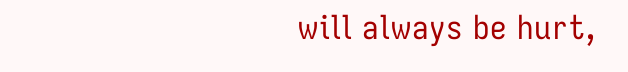will always be hurt,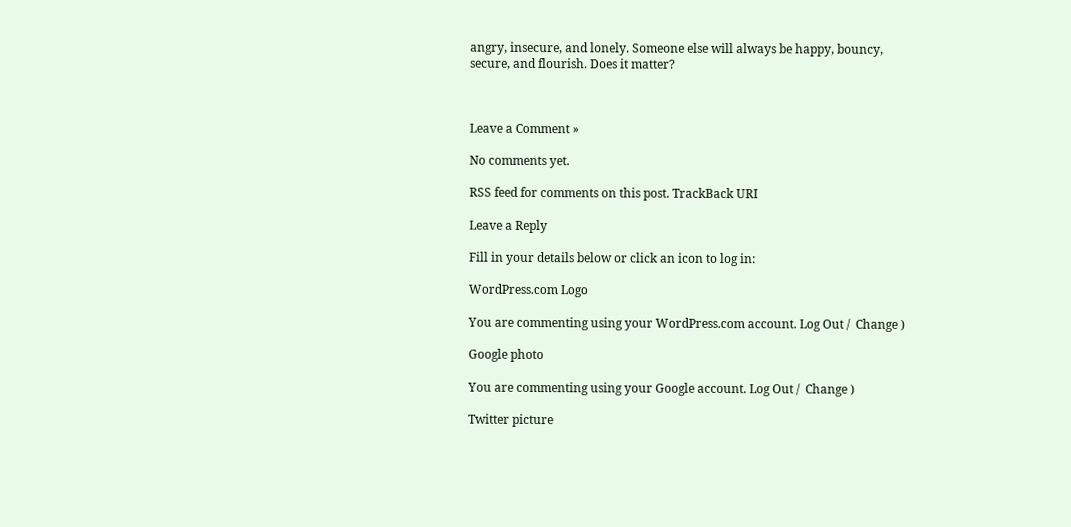angry, insecure, and lonely. Someone else will always be happy, bouncy, secure, and flourish. Does it matter?



Leave a Comment »

No comments yet.

RSS feed for comments on this post. TrackBack URI

Leave a Reply

Fill in your details below or click an icon to log in:

WordPress.com Logo

You are commenting using your WordPress.com account. Log Out /  Change )

Google photo

You are commenting using your Google account. Log Out /  Change )

Twitter picture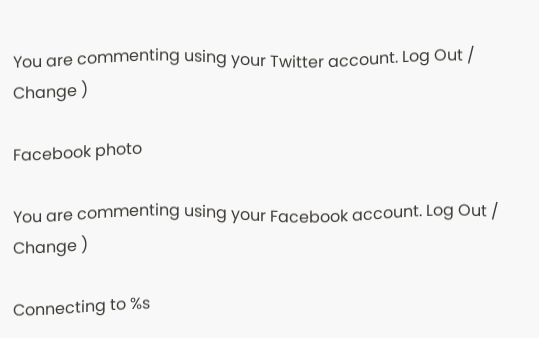You are commenting using your Twitter account. Log Out /  Change )

Facebook photo

You are commenting using your Facebook account. Log Out /  Change )

Connecting to %s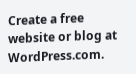Create a free website or blog at WordPress.com.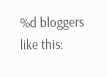%d bloggers like this: